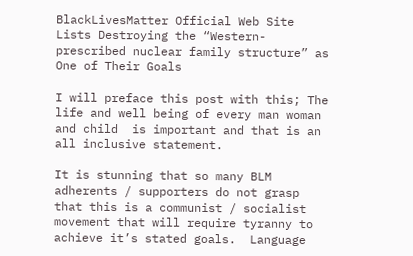BlackLivesMatter Official Web Site Lists Destroying the “Western-prescribed nuclear family structure” as One of Their Goals

I will preface this post with this; The life and well being of every man woman and child  is important and that is an all inclusive statement.

It is stunning that so many BLM adherents / supporters do not grasp that this is a communist / socialist movement that will require tyranny to achieve it’s stated goals.  Language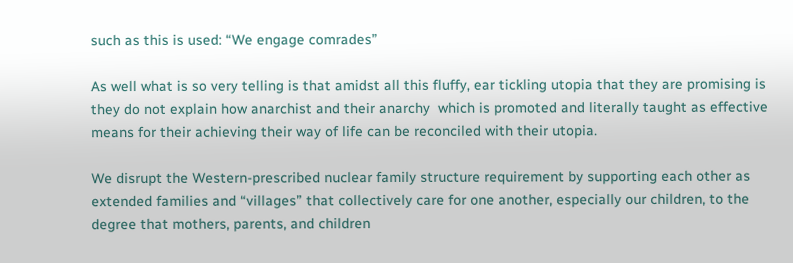such as this is used: “We engage comrades”

As well what is so very telling is that amidst all this fluffy, ear tickling utopia that they are promising is they do not explain how anarchist and their anarchy  which is promoted and literally taught as effective means for their achieving their way of life can be reconciled with their utopia.

We disrupt the Western-prescribed nuclear family structure requirement by supporting each other as extended families and “villages” that collectively care for one another, especially our children, to the degree that mothers, parents, and children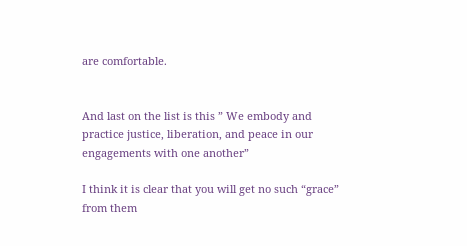are comfortable.


And last on the list is this ” We embody and practice justice, liberation, and peace in our engagements with one another”

I think it is clear that you will get no such “grace” from them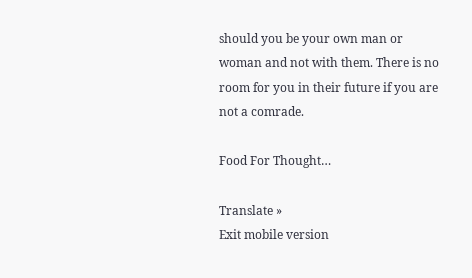should you be your own man or woman and not with them. There is no room for you in their future if you are not a comrade.

Food For Thought…

Translate »
Exit mobile version